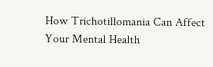How Trichotillomania Can Affect Your Mental Health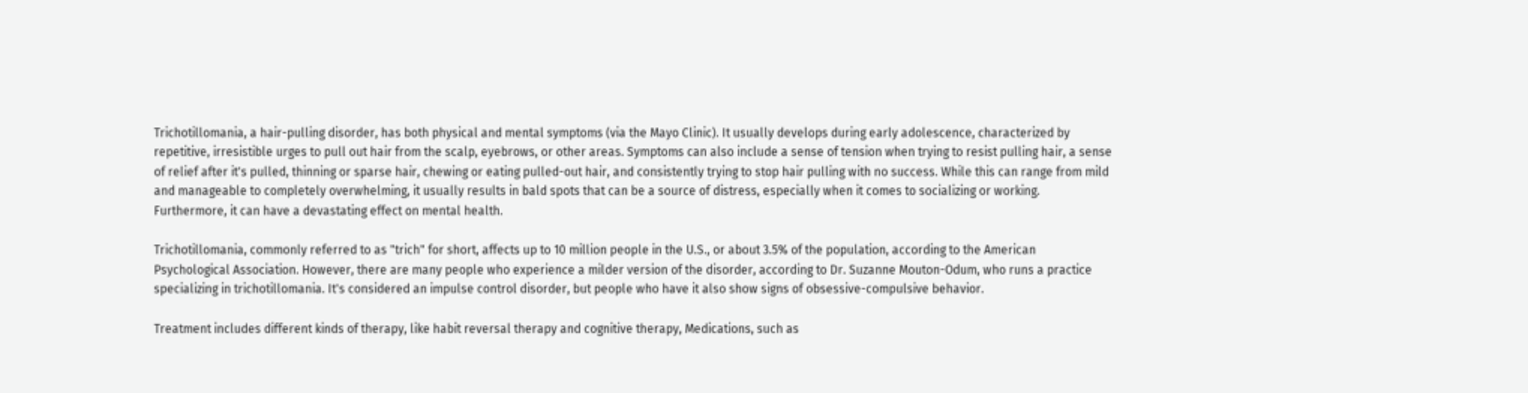Trichotillomania, a hair-pulling disorder, has both physical and mental symptoms (via the Mayo Clinic). It usually develops during early adolescence, characterized by repetitive, irresistible urges to pull out hair from the scalp, eyebrows, or other areas. Symptoms can also include a sense of tension when trying to resist pulling hair, a sense of relief after it's pulled, thinning or sparse hair, chewing or eating pulled-out hair, and consistently trying to stop hair pulling with no success. While this can range from mild and manageable to completely overwhelming, it usually results in bald spots that can be a source of distress, especially when it comes to socializing or working. Furthermore, it can have a devastating effect on mental health.

Trichotillomania, commonly referred to as "trich" for short, affects up to 10 million people in the U.S., or about 3.5% of the population, according to the American Psychological Association. However, there are many people who experience a milder version of the disorder, according to Dr. Suzanne Mouton-Odum, who runs a practice specializing in trichotillomania. It's considered an impulse control disorder, but people who have it also show signs of obsessive-compulsive behavior.

Treatment includes different kinds of therapy, like habit reversal therapy and cognitive therapy, Medications, such as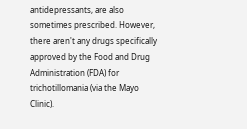antidepressants, are also sometimes prescribed. However, there aren't any drugs specifically approved by the Food and Drug Administration (FDA) for trichotillomania (via the Mayo Clinic).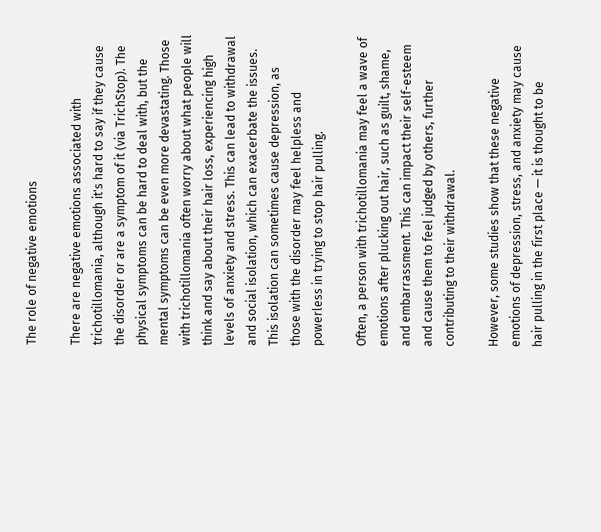The role of negative emotions

There are negative emotions associated with trichotillomania, although it's hard to say if they cause the disorder or are a symptom of it (via TrichStop). The physical symptoms can be hard to deal with, but the mental symptoms can be even more devastating. Those with trichotillomania often worry about what people will think and say about their hair loss, experiencing high levels of anxiety and stress. This can lead to withdrawal and social isolation, which can exacerbate the issues. This isolation can sometimes cause depression, as those with the disorder may feel helpless and powerless in trying to stop hair pulling.

Often, a person with trichotillomania may feel a wave of emotions after plucking out hair, such as guilt, shame, and embarrassment. This can impact their self-esteem and cause them to feel judged by others, further contributing to their withdrawal.

However, some studies show that these negative emotions of depression, stress, and anxiety may cause hair pulling in the first place — it is thought to be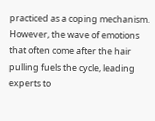practiced as a coping mechanism. However, the wave of emotions that often come after the hair pulling fuels the cycle, leading experts to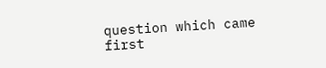question which came first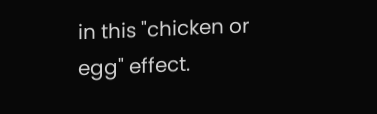in this "chicken or egg" effect.